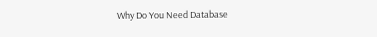Why Do You Need Database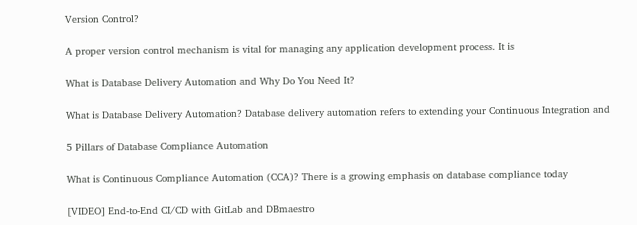Version Control?

A proper version control mechanism is vital for managing any application development process. It is

What is Database Delivery Automation and Why Do You Need It?

What is Database Delivery Automation? Database delivery automation refers to extending your Continuous Integration and

5 Pillars of Database Compliance Automation

What is Continuous Compliance Automation (CCA)? There is a growing emphasis on database compliance today

[VIDEO] End-to-End CI/CD with GitLab and DBmaestro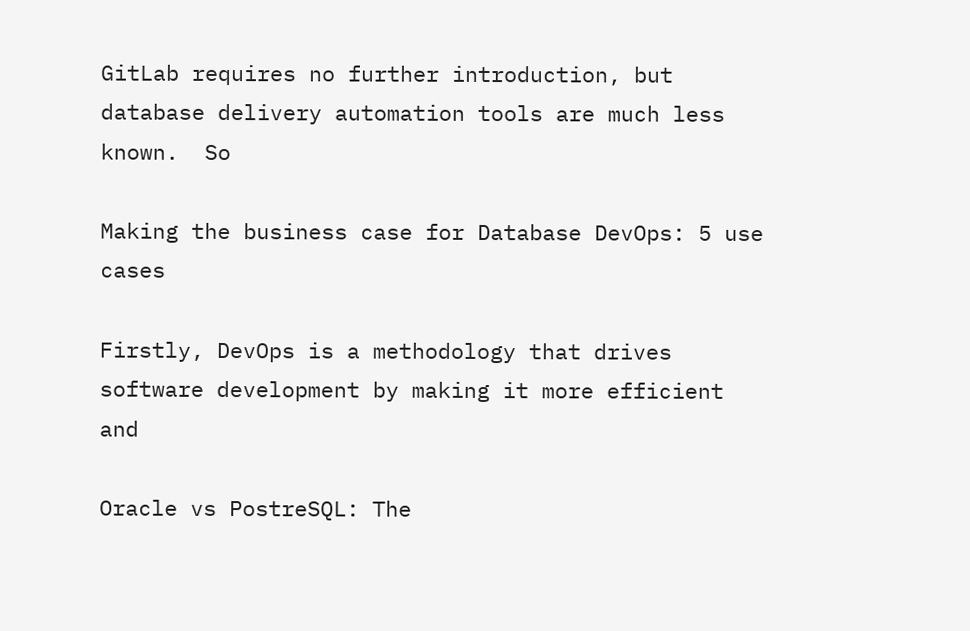GitLab requires no further introduction, but database delivery automation tools are much less known.  So

Making the business case for Database DevOps: 5 use cases

Firstly, DevOps is a methodology that drives software development by making it more efficient and

Oracle vs PostreSQL: The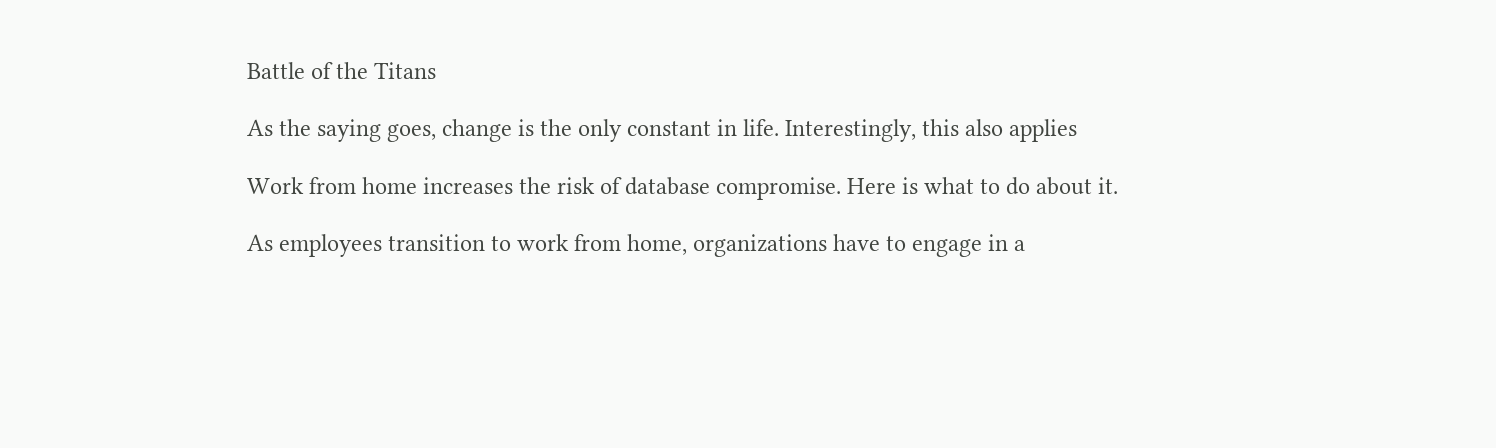Battle of the Titans

As the saying goes, change is the only constant in life. Interestingly, this also applies

Work from home increases the risk of database compromise. Here is what to do about it.

As employees transition to work from home, organizations have to engage in a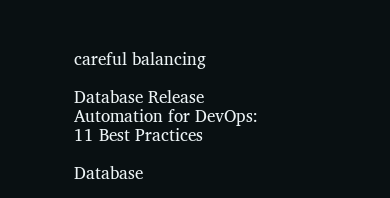careful balancing

Database Release Automation for DevOps: 11 Best Practices

Database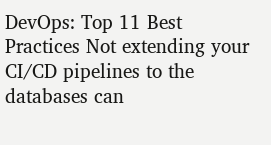DevOps: Top 11 Best Practices Not extending your CI/CD pipelines to the databases can